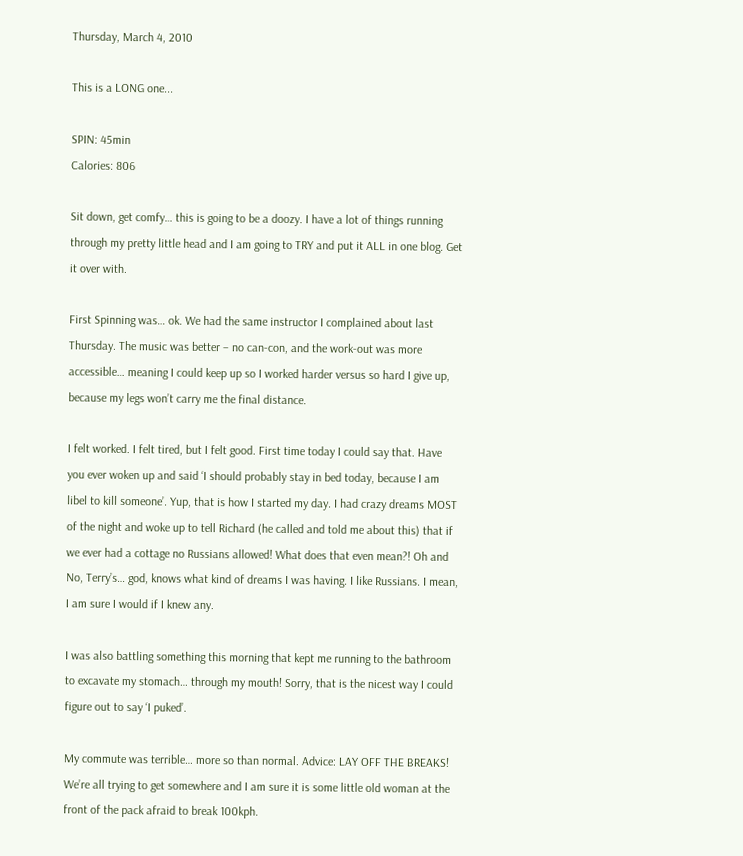Thursday, March 4, 2010

This is a LONG one...

SPIN: 45min
Calories: 806

Sit down, get comfy… this is going to be a doozy. I have a lot of things running through my pretty little head and I am going to TRY and put it ALL in one blog. Get it over with.

First Spinning was… ok. We had the same instructor I complained about last Thursday. The music was better – no can-con, and the work-out was more accessible… meaning I could keep up so I worked harder versus so hard I give up, because my legs won’t carry me the final distance.

I felt worked. I felt tired, but I felt good. First time today I could say that. Have you ever woken up and said ‘I should probably stay in bed today, because I am libel to kill someone’. Yup, that is how I started my day. I had crazy dreams MOST of the night and woke up to tell Richard (he called and told me about this) that if we ever had a cottage no Russians allowed! What does that even mean?! Oh and No, Terry’s… god, knows what kind of dreams I was having. I like Russians. I mean, I am sure I would if I knew any.

I was also battling something this morning that kept me running to the bathroom to excavate my stomach… through my mouth! Sorry, that is the nicest way I could figure out to say ‘I puked’.

My commute was terrible… more so than normal. Advice: LAY OFF THE BREAKS! We’re all trying to get somewhere and I am sure it is some little old woman at the front of the pack afraid to break 100kph.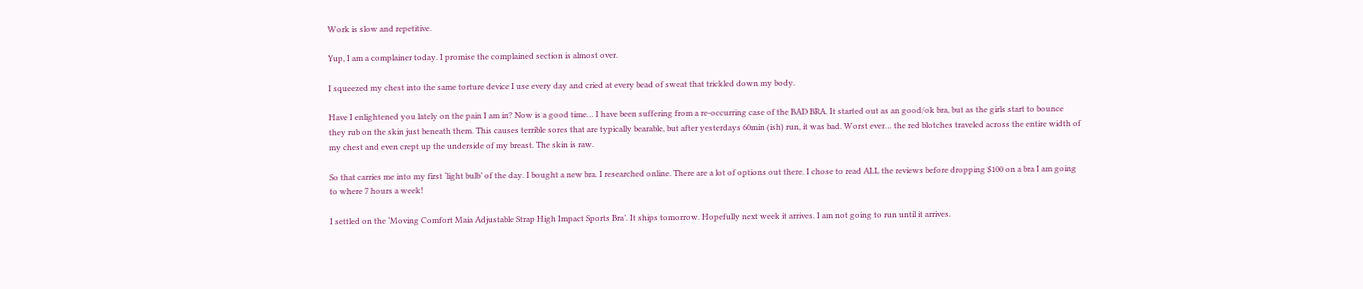Work is slow and repetitive.

Yup, I am a complainer today. I promise the complained section is almost over.

I squeezed my chest into the same torture device I use every day and cried at every bead of sweat that trickled down my body.

Have I enlightened you lately on the pain I am in? Now is a good time… I have been suffering from a re-occurring case of the BAD BRA. It started out as an good/ok bra, but as the girls start to bounce they rub on the skin just beneath them. This causes terrible sores that are typically bearable, but after yesterdays 60min (ish) run, it was bad. Worst ever… the red blotches traveled across the entire width of my chest and even crept up the underside of my breast. The skin is raw.

So that carries me into my first ‘light bulb’ of the day. I bought a new bra. I researched online. There are a lot of options out there. I chose to read ALL the reviews before dropping $100 on a bra I am going to where 7 hours a week!

I settled on the ‘Moving Comfort Maia Adjustable Strap High Impact Sports Bra’. It ships tomorrow. Hopefully next week it arrives. I am not going to run until it arrives.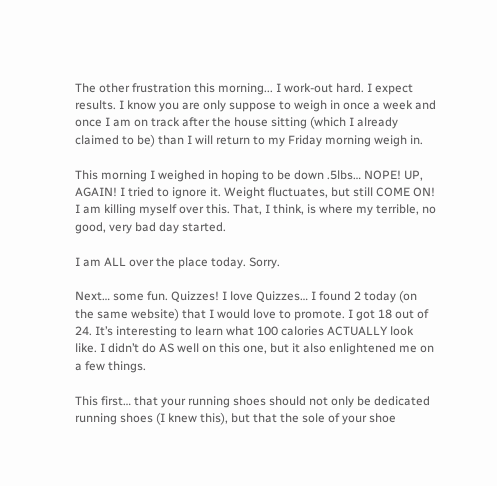The other frustration this morning... I work-out hard. I expect results. I know you are only suppose to weigh in once a week and once I am on track after the house sitting (which I already claimed to be) than I will return to my Friday morning weigh in.

This morning I weighed in hoping to be down .5lbs… NOPE! UP, AGAIN! I tried to ignore it. Weight fluctuates, but still COME ON! I am killing myself over this. That, I think, is where my terrible, no good, very bad day started.

I am ALL over the place today. Sorry.

Next… some fun. Quizzes! I love Quizzes… I found 2 today (on the same website) that I would love to promote. I got 18 out of 24. It’s interesting to learn what 100 calories ACTUALLY look like. I didn’t do AS well on this one, but it also enlightened me on a few things.

This first… that your running shoes should not only be dedicated running shoes (I knew this), but that the sole of your shoe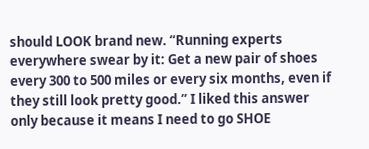should LOOK brand new. “Running experts everywhere swear by it: Get a new pair of shoes every 300 to 500 miles or every six months, even if they still look pretty good.” I liked this answer only because it means I need to go SHOE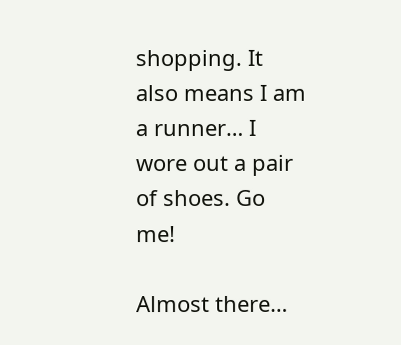shopping. It also means I am a runner… I wore out a pair of shoes. Go me!

Almost there…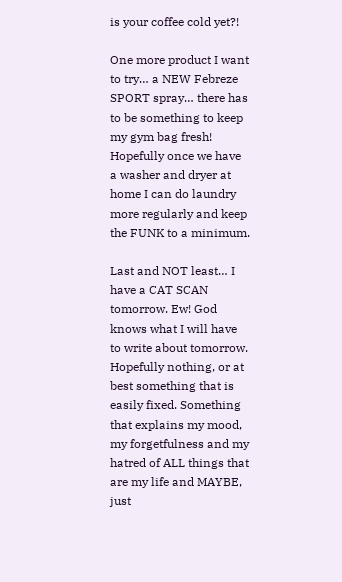is your coffee cold yet?!

One more product I want to try… a NEW Febreze SPORT spray… there has to be something to keep my gym bag fresh! Hopefully once we have a washer and dryer at home I can do laundry more regularly and keep the FUNK to a minimum.

Last and NOT least… I have a CAT SCAN tomorrow. Ew! God knows what I will have to write about tomorrow. Hopefully nothing, or at best something that is easily fixed. Something that explains my mood, my forgetfulness and my hatred of ALL things that are my life and MAYBE, just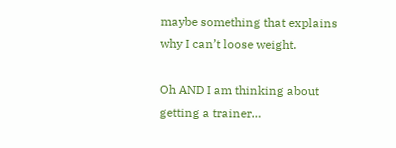maybe something that explains why I can’t loose weight.

Oh AND I am thinking about getting a trainer…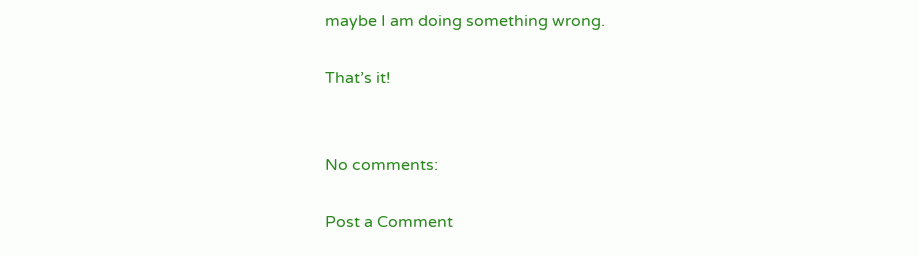maybe I am doing something wrong.

That’s it!


No comments:

Post a Comment